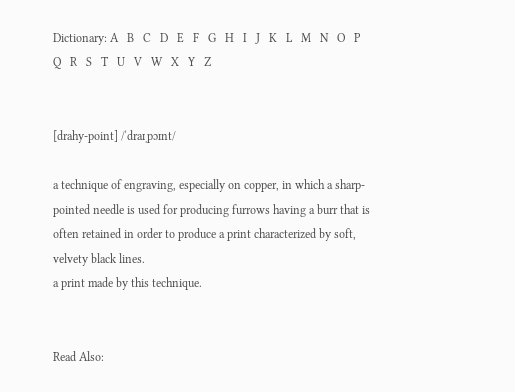Dictionary: A   B   C   D   E   F   G   H   I   J   K   L   M   N   O   P   Q   R   S   T   U   V   W   X   Y   Z


[drahy-point] /ˈdraɪˌpɔɪnt/

a technique of engraving, especially on copper, in which a sharp-pointed needle is used for producing furrows having a burr that is often retained in order to produce a print characterized by soft, velvety black lines.
a print made by this technique.


Read Also: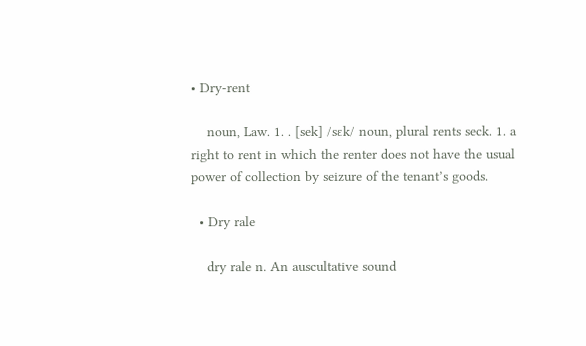• Dry-rent

    noun, Law. 1. . [sek] /sɛk/ noun, plural rents seck. 1. a right to rent in which the renter does not have the usual power of collection by seizure of the tenant’s goods.

  • Dry rale

    dry rale n. An auscultative sound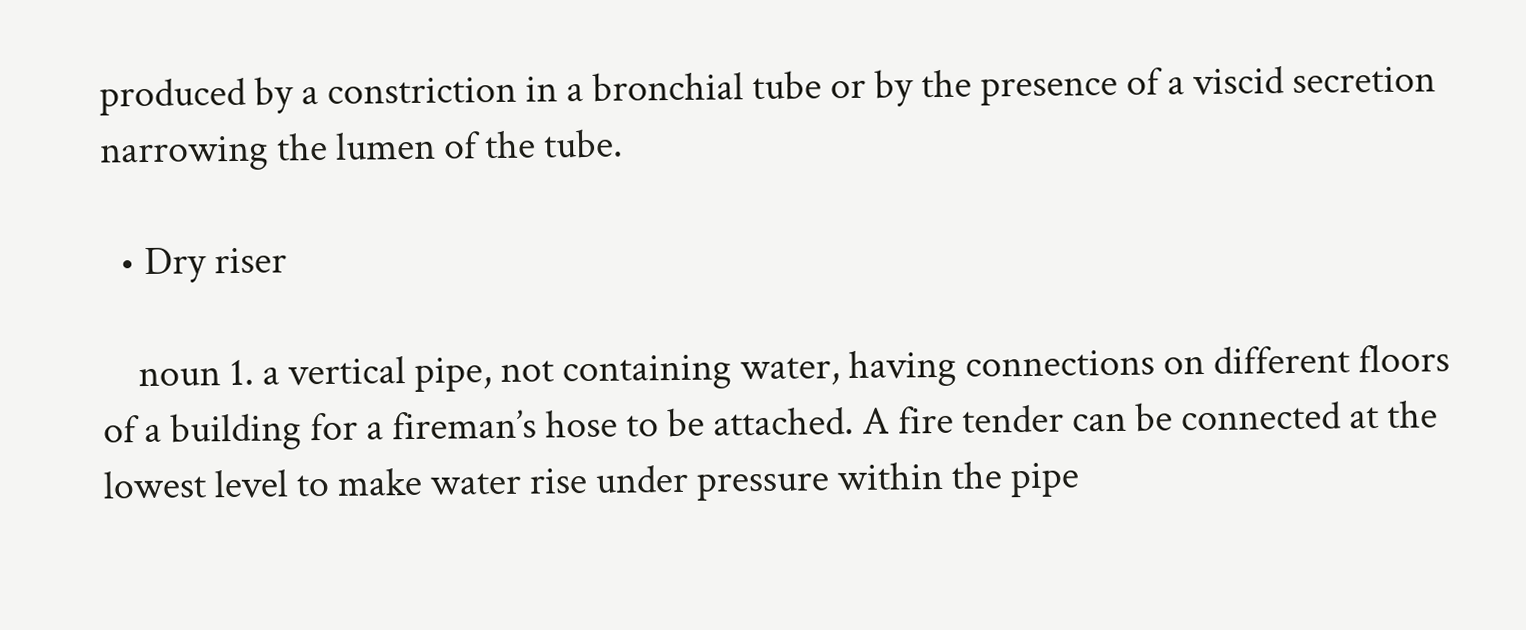produced by a constriction in a bronchial tube or by the presence of a viscid secretion narrowing the lumen of the tube.

  • Dry riser

    noun 1. a vertical pipe, not containing water, having connections on different floors of a building for a fireman’s hose to be attached. A fire tender can be connected at the lowest level to make water rise under pressure within the pipe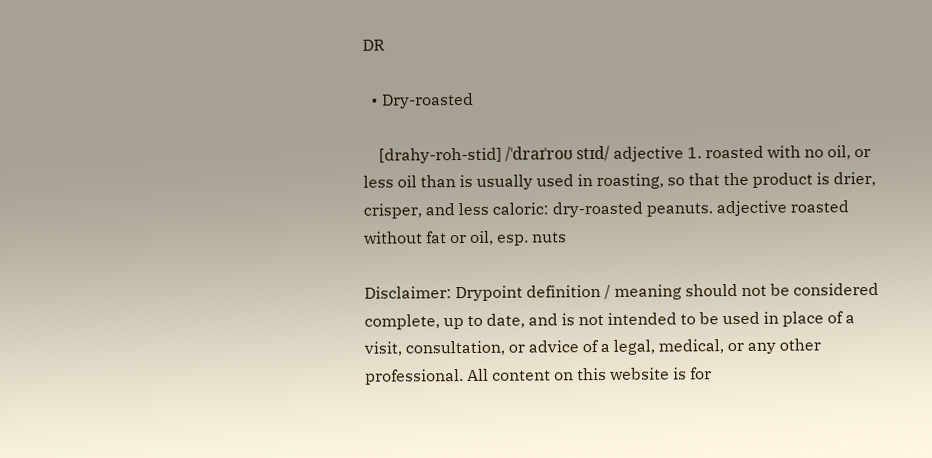DR

  • Dry-roasted

    [drahy-roh-stid] /ˈdraɪˈroʊ stɪd/ adjective 1. roasted with no oil, or less oil than is usually used in roasting, so that the product is drier, crisper, and less caloric: dry-roasted peanuts. adjective roasted without fat or oil, esp. nuts

Disclaimer: Drypoint definition / meaning should not be considered complete, up to date, and is not intended to be used in place of a visit, consultation, or advice of a legal, medical, or any other professional. All content on this website is for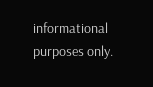informational purposes only.